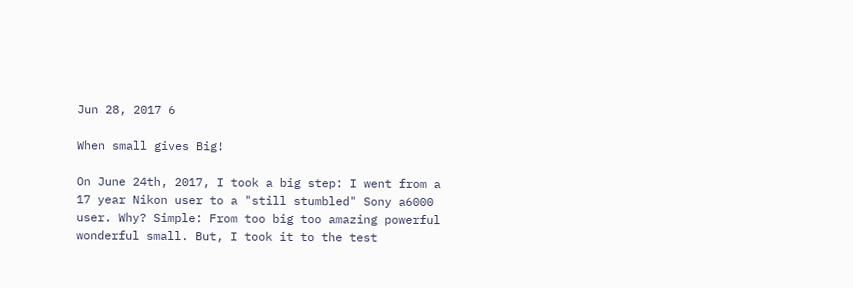Jun 28, 2017 6

When small gives Big!

On June 24th, 2017, I took a big step: I went from a 17 year Nikon user to a "still stumbled" Sony a6000 user. Why? Simple: From too big too amazing powerful wonderful small. But, I took it to the test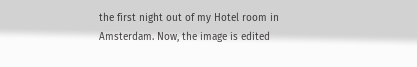the first night out of my Hotel room in Amsterdam. Now, the image is edited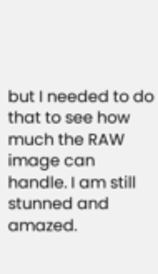but I needed to do that to see how much the RAW image can handle. I am still stunned and amazed.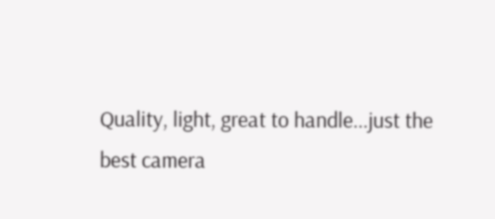Quality, light, great to handle...just the best camera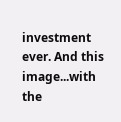investment ever. And this image...with the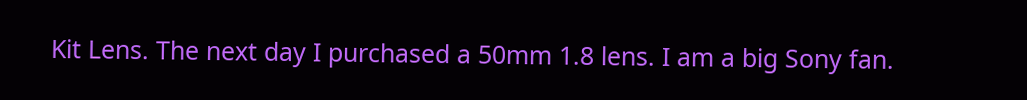Kit Lens. The next day I purchased a 50mm 1.8 lens. I am a big Sony fan.